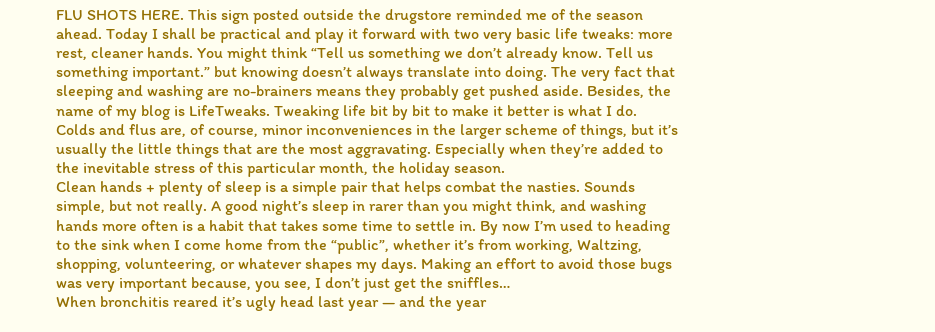FLU SHOTS HERE. This sign posted outside the drugstore reminded me of the season ahead. Today I shall be practical and play it forward with two very basic life tweaks: more rest, cleaner hands. You might think “Tell us something we don’t already know. Tell us something important.” but knowing doesn’t always translate into doing. The very fact that sleeping and washing are no-brainers means they probably get pushed aside. Besides, the name of my blog is LifeTweaks. Tweaking life bit by bit to make it better is what I do.
Colds and flus are, of course, minor inconveniences in the larger scheme of things, but it’s usually the little things that are the most aggravating. Especially when they’re added to the inevitable stress of this particular month, the holiday season.
Clean hands + plenty of sleep is a simple pair that helps combat the nasties. Sounds simple, but not really. A good night’s sleep in rarer than you might think, and washing hands more often is a habit that takes some time to settle in. By now I’m used to heading to the sink when I come home from the “public”, whether it’s from working, Waltzing, shopping, volunteering, or whatever shapes my days. Making an effort to avoid those bugs was very important because, you see, I don’t just get the sniffles…
When bronchitis reared it’s ugly head last year — and the year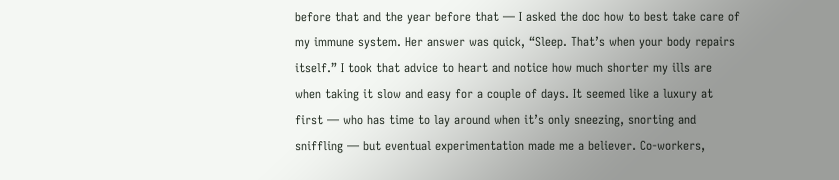before that and the year before that — I asked the doc how to best take care of my immune system. Her answer was quick, “Sleep. That’s when your body repairs itself.” I took that advice to heart and notice how much shorter my ills are when taking it slow and easy for a couple of days. It seemed like a luxury at first — who has time to lay around when it’s only sneezing, snorting and sniffling — but eventual experimentation made me a believer. Co-workers,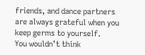friends, and dance partners are always grateful when you keep germs to yourself.
You wouldn’t think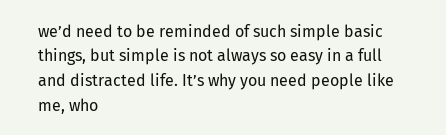we’d need to be reminded of such simple basic things, but simple is not always so easy in a full and distracted life. It’s why you need people like me, who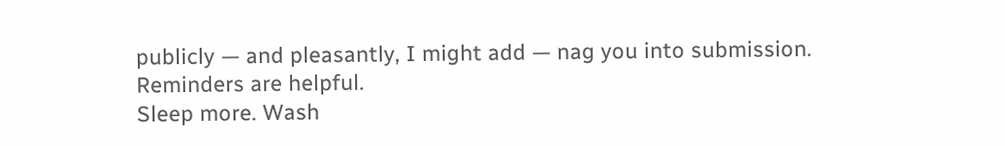publicly — and pleasantly, I might add — nag you into submission. Reminders are helpful.
Sleep more. Wash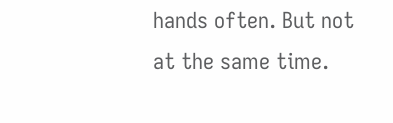hands often. But not at the same time.